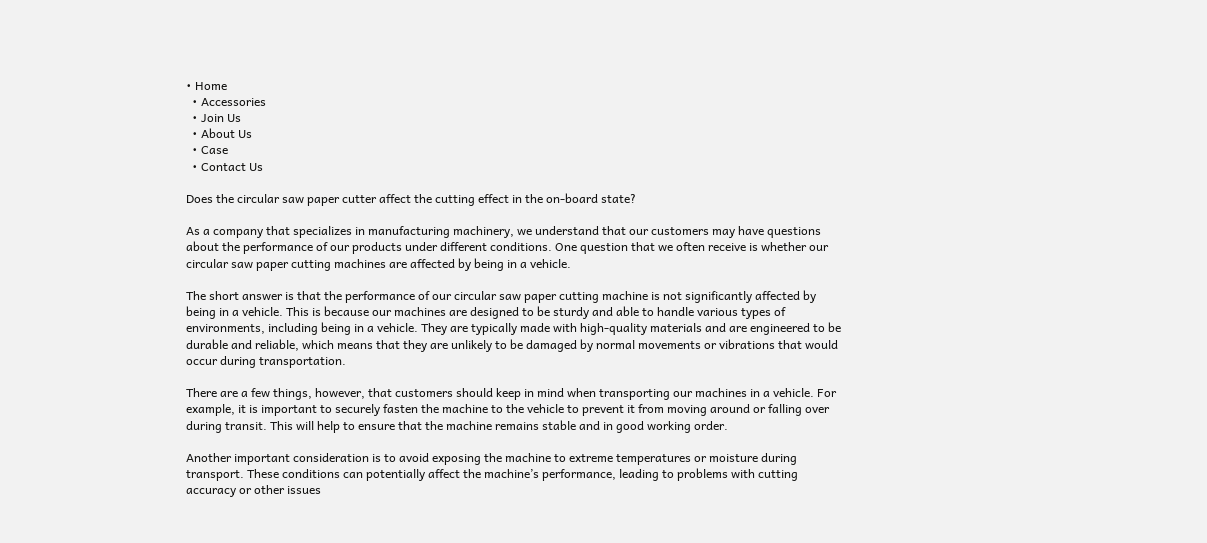• Home
  • Accessories
  • Join Us
  • About Us
  • Case
  • Contact Us

Does the circular saw paper cutter affect the cutting effect in the on-board state?

As a company that specializes in manufacturing machinery, we understand that our customers may have questions about the performance of our products under different conditions. One question that we often receive is whether our circular saw paper cutting machines are affected by being in a vehicle.

The short answer is that the performance of our circular saw paper cutting machine is not significantly affected by being in a vehicle. This is because our machines are designed to be sturdy and able to handle various types of environments, including being in a vehicle. They are typically made with high-quality materials and are engineered to be durable and reliable, which means that they are unlikely to be damaged by normal movements or vibrations that would occur during transportation.

There are a few things, however, that customers should keep in mind when transporting our machines in a vehicle. For example, it is important to securely fasten the machine to the vehicle to prevent it from moving around or falling over during transit. This will help to ensure that the machine remains stable and in good working order.

Another important consideration is to avoid exposing the machine to extreme temperatures or moisture during transport. These conditions can potentially affect the machine’s performance, leading to problems with cutting accuracy or other issues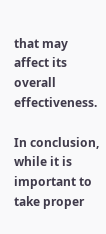that may affect its overall effectiveness.

In conclusion, while it is important to take proper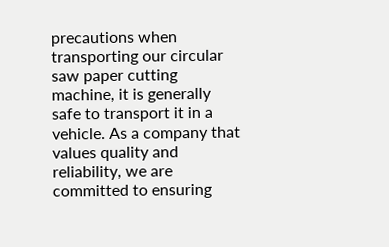precautions when transporting our circular saw paper cutting machine, it is generally safe to transport it in a vehicle. As a company that values quality and reliability, we are committed to ensuring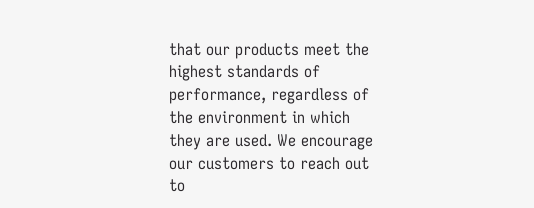that our products meet the highest standards of performance, regardless of the environment in which they are used. We encourage our customers to reach out to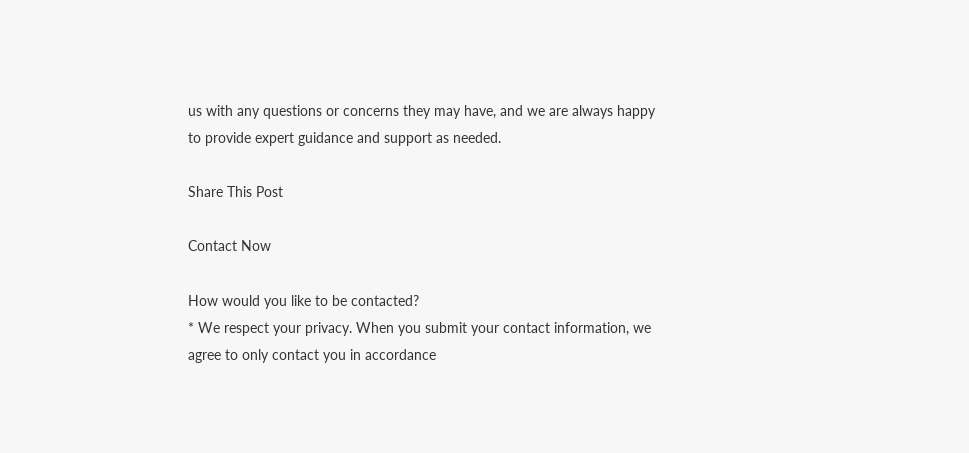us with any questions or concerns they may have, and we are always happy to provide expert guidance and support as needed.

Share This Post

Contact Now

How would you like to be contacted?
* We respect your privacy. When you submit your contact information, we agree to only contact you in accordance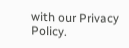with our Privacy Policy.